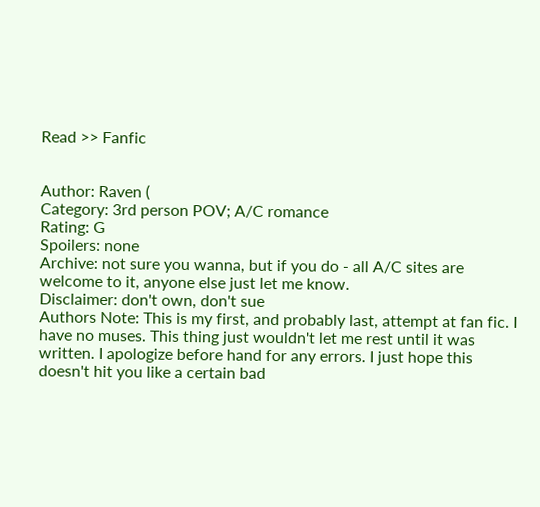Read >> Fanfic


Author: Raven (
Category: 3rd person POV; A/C romance
Rating: G
Spoilers: none
Archive: not sure you wanna, but if you do - all A/C sites are welcome to it, anyone else just let me know.
Disclaimer: don't own, don't sue
Authors Note: This is my first, and probably last, attempt at fan fic. I have no muses. This thing just wouldn't let me rest until it was written. I apologize before hand for any errors. I just hope this doesn't hit you like a certain bad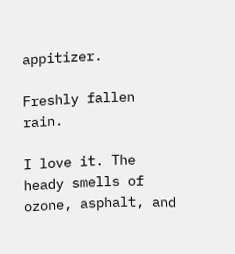appitizer.

Freshly fallen rain.

I love it. The heady smells of ozone, asphalt, and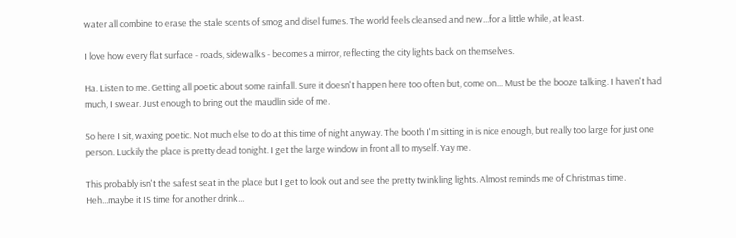water all combine to erase the stale scents of smog and disel fumes. The world feels cleansed and new...for a little while, at least.

I love how every flat surface - roads, sidewalks - becomes a mirror, reflecting the city lights back on themselves.

Ha. Listen to me. Getting all poetic about some rainfall. Sure it doesn't happen here too often but, come on... Must be the booze talking. I haven't had much, I swear. Just enough to bring out the maudlin side of me.

So here I sit, waxing poetic. Not much else to do at this time of night anyway. The booth I'm sitting in is nice enough, but really too large for just one person. Luckily the place is pretty dead tonight. I get the large window in front all to myself. Yay me.

This probably isn't the safest seat in the place but I get to look out and see the pretty twinkling lights. Almost reminds me of Christmas time. Heh...maybe it IS time for another drink...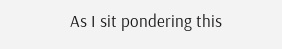As I sit pondering this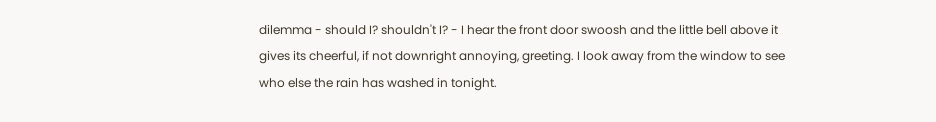dilemma - should I? shouldn't I? - I hear the front door swoosh and the little bell above it gives its cheerful, if not downright annoying, greeting. I look away from the window to see who else the rain has washed in tonight.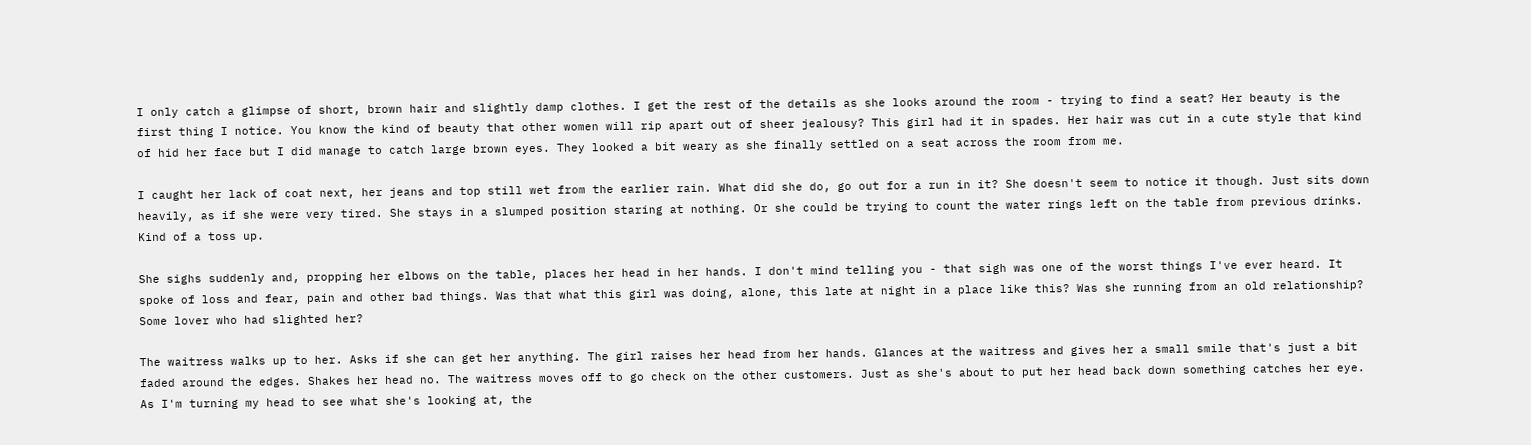I only catch a glimpse of short, brown hair and slightly damp clothes. I get the rest of the details as she looks around the room - trying to find a seat? Her beauty is the first thing I notice. You know the kind of beauty that other women will rip apart out of sheer jealousy? This girl had it in spades. Her hair was cut in a cute style that kind of hid her face but I did manage to catch large brown eyes. They looked a bit weary as she finally settled on a seat across the room from me.

I caught her lack of coat next, her jeans and top still wet from the earlier rain. What did she do, go out for a run in it? She doesn't seem to notice it though. Just sits down heavily, as if she were very tired. She stays in a slumped position staring at nothing. Or she could be trying to count the water rings left on the table from previous drinks. Kind of a toss up.

She sighs suddenly and, propping her elbows on the table, places her head in her hands. I don't mind telling you - that sigh was one of the worst things I've ever heard. It spoke of loss and fear, pain and other bad things. Was that what this girl was doing, alone, this late at night in a place like this? Was she running from an old relationship? Some lover who had slighted her?

The waitress walks up to her. Asks if she can get her anything. The girl raises her head from her hands. Glances at the waitress and gives her a small smile that's just a bit faded around the edges. Shakes her head no. The waitress moves off to go check on the other customers. Just as she's about to put her head back down something catches her eye. As I'm turning my head to see what she's looking at, the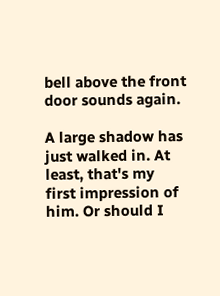bell above the front door sounds again.

A large shadow has just walked in. At least, that's my first impression of him. Or should I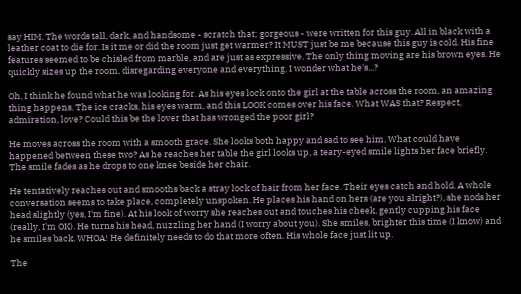say HIM. The words tall, dark, and handsome - scratch that; gorgeous - were written for this guy. All in black with a leather coat to die for. Is it me or did the room just get warmer? It MUST just be me because this guy is cold. His fine features seemed to be chisled from marble, and are just as expressive. The only thing moving are his brown eyes. He quickly sizes up the room, disregarding everyone and everything. I wonder what he's...?

Oh, I think he found what he was looking for. As his eyes lock onto the girl at the table across the room, an amazing thing happens. The ice cracks, his eyes warm, and this LOOK comes over his face. What WAS that? Respect, admiration, love? Could this be the lover that has wronged the poor girl?

He moves across the room with a smooth grace. She looks both happy and sad to see him. What could have happened between these two? As he reaches her table the girl looks up, a teary-eyed smile lights her face briefly. The smile fades as he drops to one knee beside her chair.

He tentatively reaches out and smooths back a stray lock of hair from her face. Their eyes catch and hold. A whole conversation seems to take place, completely unspoken. He places his hand on hers (are you alright?), she nods her head slightly (yes, I'm fine). At his look of worry she reaches out and touches his cheek, gently cupping his face (really, I'm OK). He turns his head, nuzzling her hand (I worry about you). She smiles, brighter this time (I know) and he smiles back. WHOA! He definitely needs to do that more often. His whole face just lit up.

The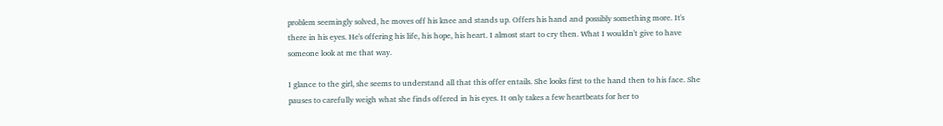problem seemingly solved, he moves off his knee and stands up. Offers his hand and possibly something more. It's there in his eyes. He's offering his life, his hope, his heart. I almost start to cry then. What I wouldn't give to have someone look at me that way.

I glance to the girl, she seems to understand all that this offer entails. She looks first to the hand then to his face. She pauses to carefully weigh what she finds offered in his eyes. It only takes a few heartbeats for her to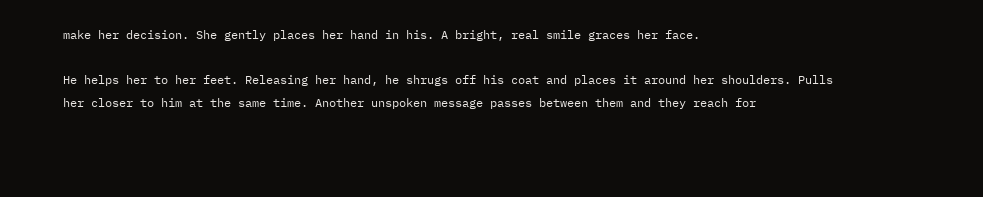make her decision. She gently places her hand in his. A bright, real smile graces her face.

He helps her to her feet. Releasing her hand, he shrugs off his coat and places it around her shoulders. Pulls her closer to him at the same time. Another unspoken message passes between them and they reach for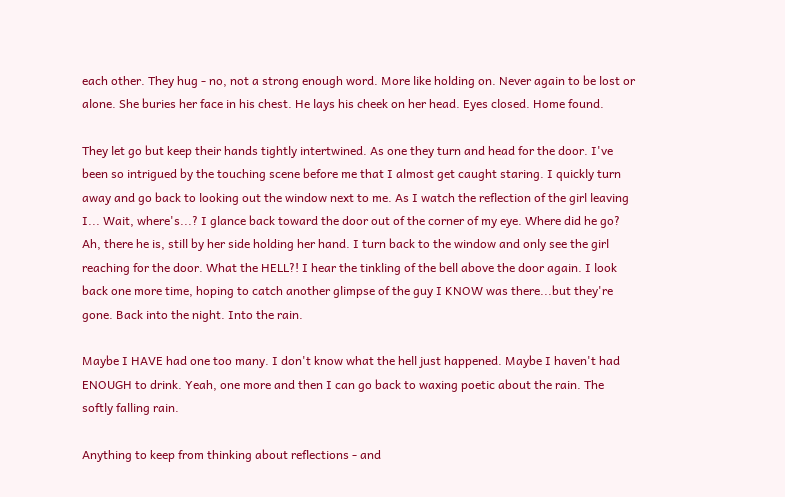each other. They hug - no, not a strong enough word. More like holding on. Never again to be lost or alone. She buries her face in his chest. He lays his cheek on her head. Eyes closed. Home found.

They let go but keep their hands tightly intertwined. As one they turn and head for the door. I've been so intrigued by the touching scene before me that I almost get caught staring. I quickly turn away and go back to looking out the window next to me. As I watch the reflection of the girl leaving I... Wait, where's...? I glance back toward the door out of the corner of my eye. Where did he go? Ah, there he is, still by her side holding her hand. I turn back to the window and only see the girl reaching for the door. What the HELL?! I hear the tinkling of the bell above the door again. I look back one more time, hoping to catch another glimpse of the guy I KNOW was there...but they're gone. Back into the night. Into the rain.

Maybe I HAVE had one too many. I don't know what the hell just happened. Maybe I haven't had ENOUGH to drink. Yeah, one more and then I can go back to waxing poetic about the rain. The softly falling rain.

Anything to keep from thinking about reflections - and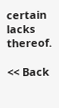certain lacks thereof.

<< Back